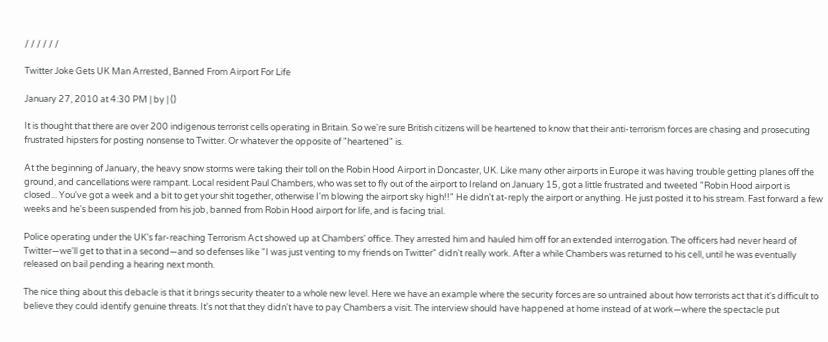/ / / / / /

Twitter Joke Gets UK Man Arrested, Banned From Airport For Life

January 27, 2010 at 4:30 PM | by | ()

It is thought that there are over 200 indigenous terrorist cells operating in Britain. So we're sure British citizens will be heartened to know that their anti-terrorism forces are chasing and prosecuting frustrated hipsters for posting nonsense to Twitter. Or whatever the opposite of "heartened" is.

At the beginning of January, the heavy snow storms were taking their toll on the Robin Hood Airport in Doncaster, UK. Like many other airports in Europe it was having trouble getting planes off the ground, and cancellations were rampant. Local resident Paul Chambers, who was set to fly out of the airport to Ireland on January 15, got a little frustrated and tweeted "Robin Hood airport is closed... You've got a week and a bit to get your shit together, otherwise I'm blowing the airport sky high!!" He didn't at-reply the airport or anything. He just posted it to his stream. Fast forward a few weeks and he's been suspended from his job, banned from Robin Hood airport for life, and is facing trial.

Police operating under the UK's far-reaching Terrorism Act showed up at Chambers' office. They arrested him and hauled him off for an extended interrogation. The officers had never heard of Twitter—we'll get to that in a second—and so defenses like "I was just venting to my friends on Twitter" didn't really work. After a while Chambers was returned to his cell, until he was eventually released on bail pending a hearing next month.

The nice thing about this debacle is that it brings security theater to a whole new level. Here we have an example where the security forces are so untrained about how terrorists act that it's difficult to believe they could identify genuine threats. It's not that they didn't have to pay Chambers a visit. The interview should have happened at home instead of at work—where the spectacle put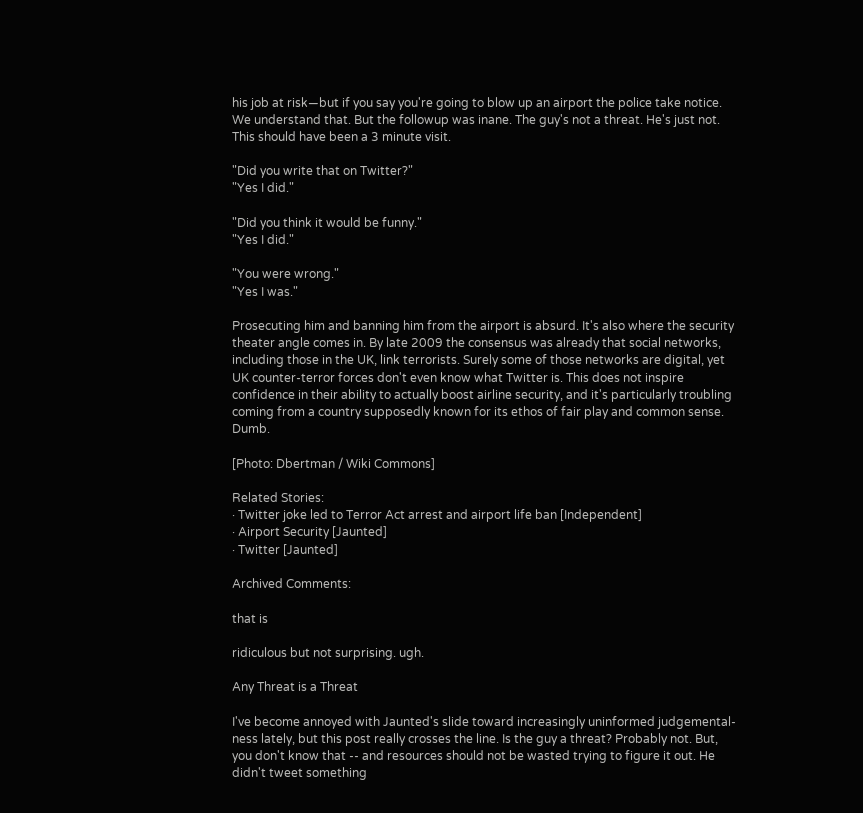his job at risk—but if you say you're going to blow up an airport the police take notice. We understand that. But the followup was inane. The guy's not a threat. He's just not. This should have been a 3 minute visit.

"Did you write that on Twitter?"
"Yes I did."

"Did you think it would be funny."
"Yes I did."

"You were wrong."
"Yes I was."

Prosecuting him and banning him from the airport is absurd. It's also where the security theater angle comes in. By late 2009 the consensus was already that social networks, including those in the UK, link terrorists. Surely some of those networks are digital, yet UK counter-terror forces don't even know what Twitter is. This does not inspire confidence in their ability to actually boost airline security, and it's particularly troubling coming from a country supposedly known for its ethos of fair play and common sense. Dumb.

[Photo: Dbertman / Wiki Commons]

Related Stories:
· Twitter joke led to Terror Act arrest and airport life ban [Independent]
· Airport Security [Jaunted]
· Twitter [Jaunted]

Archived Comments:

that is

ridiculous but not surprising. ugh.

Any Threat is a Threat

I've become annoyed with Jaunted's slide toward increasingly uninformed judgemental-ness lately, but this post really crosses the line. Is the guy a threat? Probably not. But, you don't know that -- and resources should not be wasted trying to figure it out. He didn't tweet something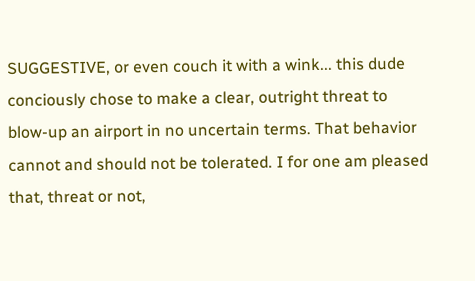SUGGESTIVE, or even couch it with a wink... this dude conciously chose to make a clear, outright threat to blow-up an airport in no uncertain terms. That behavior cannot and should not be tolerated. I for one am pleased that, threat or not,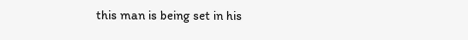this man is being set in his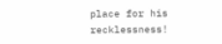place for his recklessness!